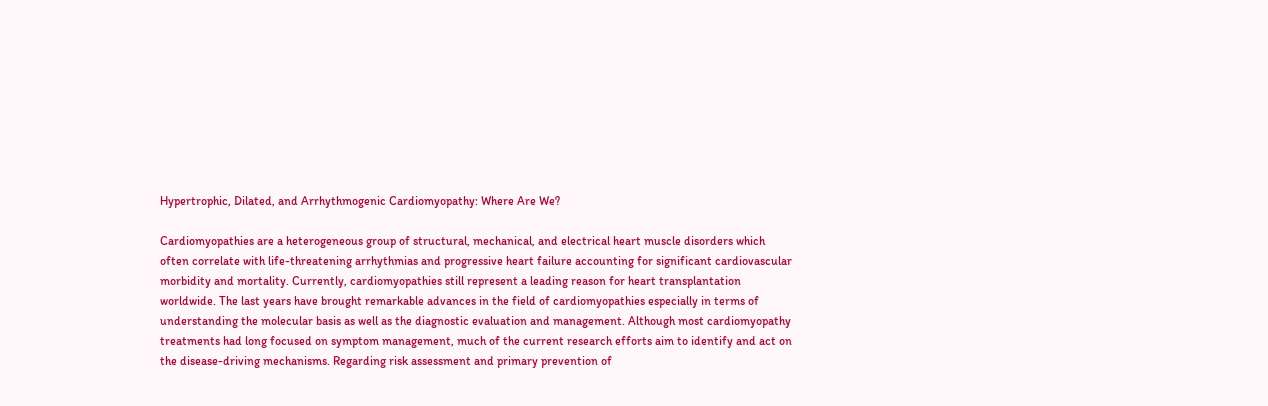Hypertrophic, Dilated, and Arrhythmogenic Cardiomyopathy: Where Are We?

Cardiomyopathies are a heterogeneous group of structural, mechanical, and electrical heart muscle disorders which often correlate with life-threatening arrhythmias and progressive heart failure accounting for significant cardiovascular morbidity and mortality. Currently, cardiomyopathies still represent a leading reason for heart transplantation worldwide. The last years have brought remarkable advances in the field of cardiomyopathies especially in terms of understanding the molecular basis as well as the diagnostic evaluation and management. Although most cardiomyopathy treatments had long focused on symptom management, much of the current research efforts aim to identify and act on the disease-driving mechanisms. Regarding risk assessment and primary prevention of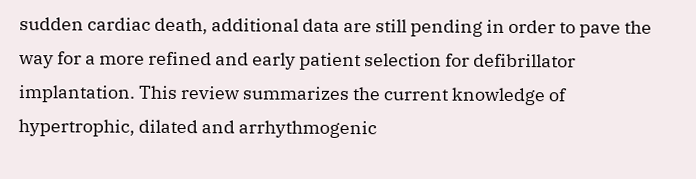sudden cardiac death, additional data are still pending in order to pave the way for a more refined and early patient selection for defibrillator implantation. This review summarizes the current knowledge of hypertrophic, dilated and arrhythmogenic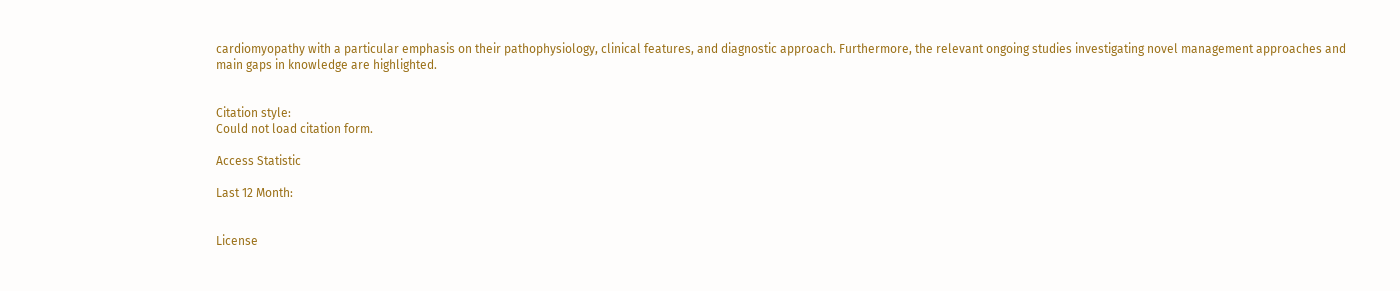cardiomyopathy with a particular emphasis on their pathophysiology, clinical features, and diagnostic approach. Furthermore, the relevant ongoing studies investigating novel management approaches and main gaps in knowledge are highlighted.


Citation style:
Could not load citation form.

Access Statistic

Last 12 Month:


License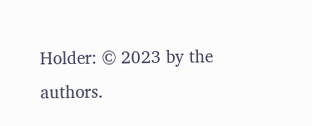Holder: © 2023 by the authors.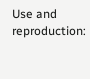Use and reproduction: